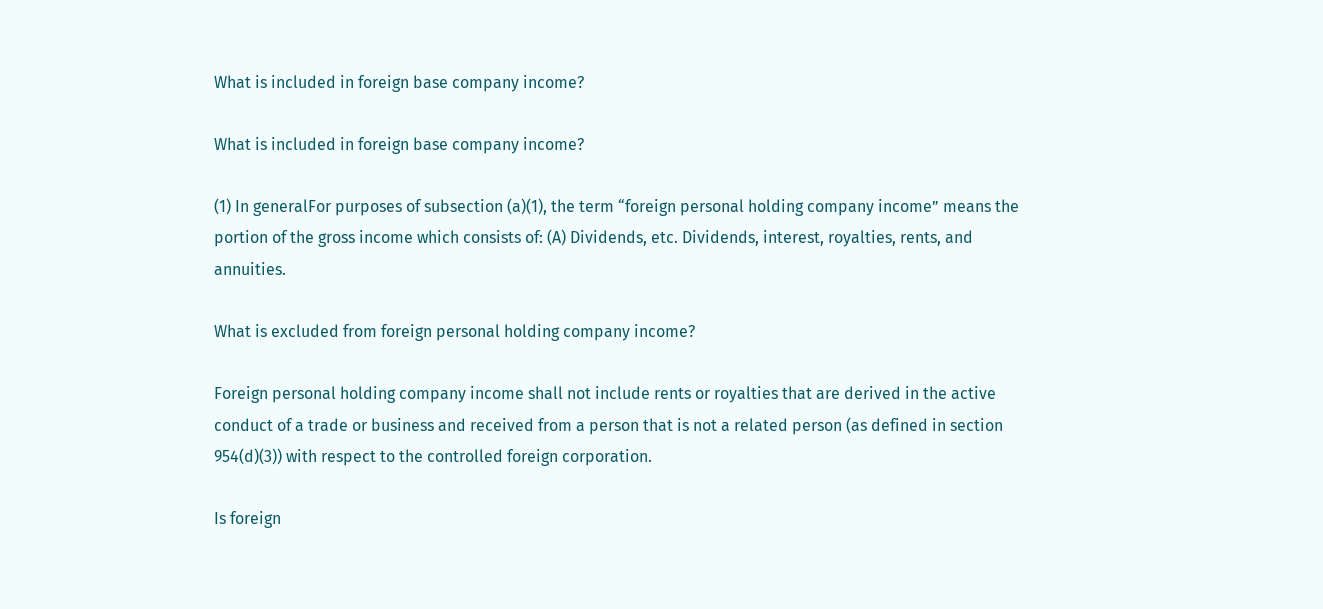What is included in foreign base company income?

What is included in foreign base company income?

(1) In generalFor purposes of subsection (a)(1), the term “foreign personal holding company income” means the portion of the gross income which consists of: (A) Dividends, etc. Dividends, interest, royalties, rents, and annuities.

What is excluded from foreign personal holding company income?

Foreign personal holding company income shall not include rents or royalties that are derived in the active conduct of a trade or business and received from a person that is not a related person (as defined in section 954(d)(3)) with respect to the controlled foreign corporation.

Is foreign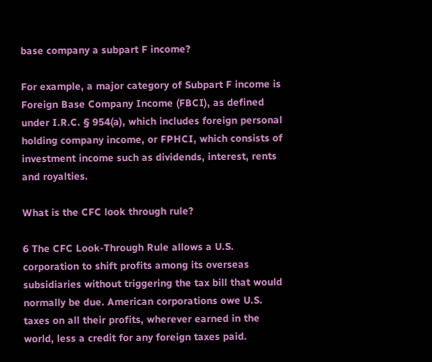base company a subpart F income?

For example, a major category of Subpart F income is Foreign Base Company Income (FBCI), as defined under I.R.C. § 954(a), which includes foreign personal holding company income, or FPHCI, which consists of investment income such as dividends, interest, rents and royalties.

What is the CFC look through rule?

6 The CFC Look-Through Rule allows a U.S. corporation to shift profits among its overseas subsidiaries without triggering the tax bill that would normally be due. American corporations owe U.S. taxes on all their profits, wherever earned in the world, less a credit for any foreign taxes paid.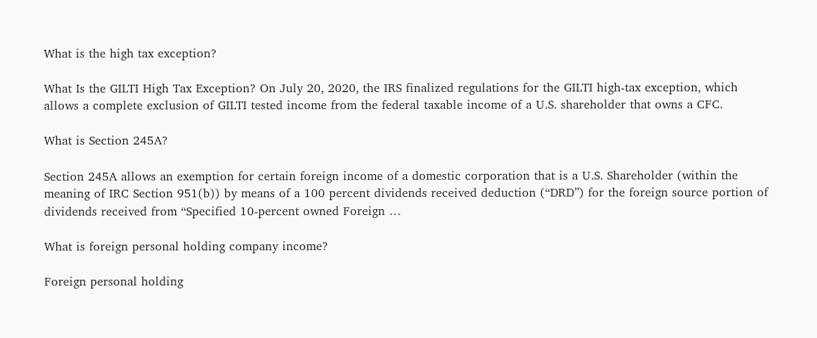What is the high tax exception?

What Is the GILTI High Tax Exception? On July 20, 2020, the IRS finalized regulations for the GILTI high-tax exception, which allows a complete exclusion of GILTI tested income from the federal taxable income of a U.S. shareholder that owns a CFC.

What is Section 245A?

Section 245A allows an exemption for certain foreign income of a domestic corporation that is a U.S. Shareholder (within the meaning of IRC Section 951(b)) by means of a 100 percent dividends received deduction (“DRD”) for the foreign source portion of dividends received from “Specified 10-percent owned Foreign …

What is foreign personal holding company income?

Foreign personal holding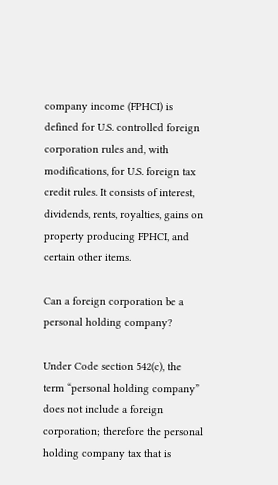company income (FPHCI) is defined for U.S. controlled foreign corporation rules and, with modifications, for U.S. foreign tax credit rules. It consists of interest, dividends, rents, royalties, gains on property producing FPHCI, and certain other items.

Can a foreign corporation be a personal holding company?

Under Code section 542(c), the term “personal holding company” does not include a foreign corporation; therefore the personal holding company tax that is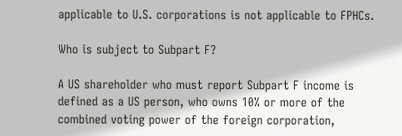applicable to U.S. corporations is not applicable to FPHCs.

Who is subject to Subpart F?

A US shareholder who must report Subpart F income is defined as a US person, who owns 10% or more of the combined voting power of the foreign corporation,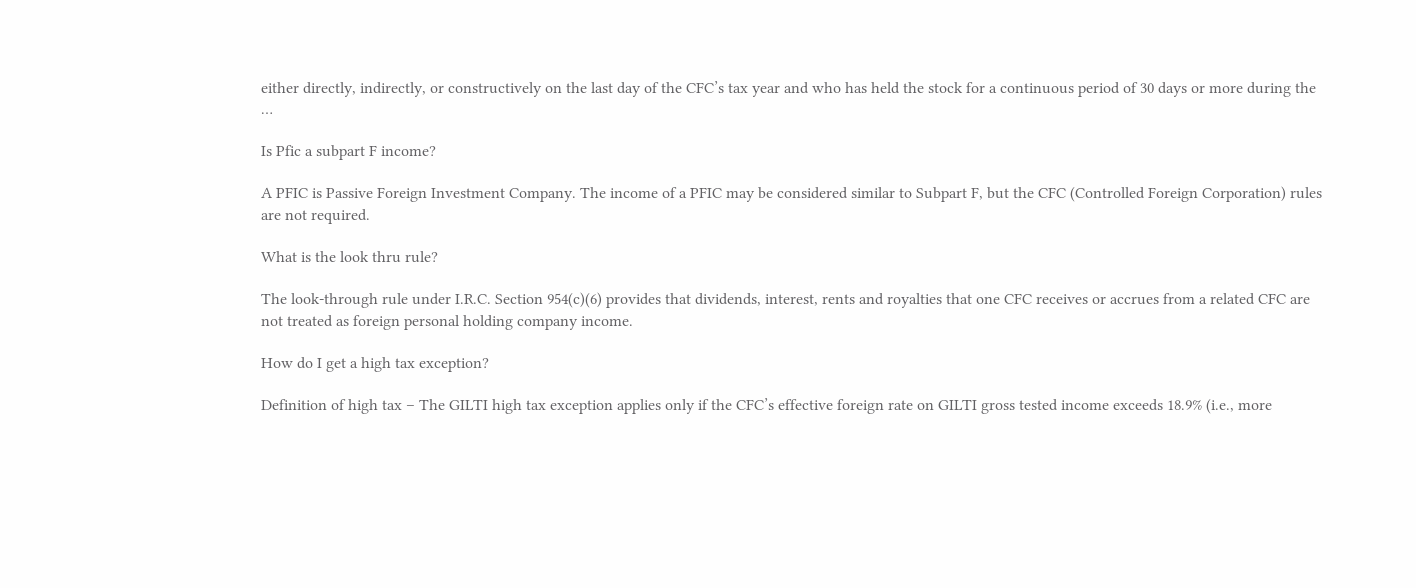either directly, indirectly, or constructively on the last day of the CFC’s tax year and who has held the stock for a continuous period of 30 days or more during the …

Is Pfic a subpart F income?

A PFIC is Passive Foreign Investment Company. The income of a PFIC may be considered similar to Subpart F, but the CFC (Controlled Foreign Corporation) rules are not required.

What is the look thru rule?

The look-through rule under I.R.C. Section 954(c)(6) provides that dividends, interest, rents and royalties that one CFC receives or accrues from a related CFC are not treated as foreign personal holding company income.

How do I get a high tax exception?

Definition of high tax – The GILTI high tax exception applies only if the CFC’s effective foreign rate on GILTI gross tested income exceeds 18.9% (i.e., more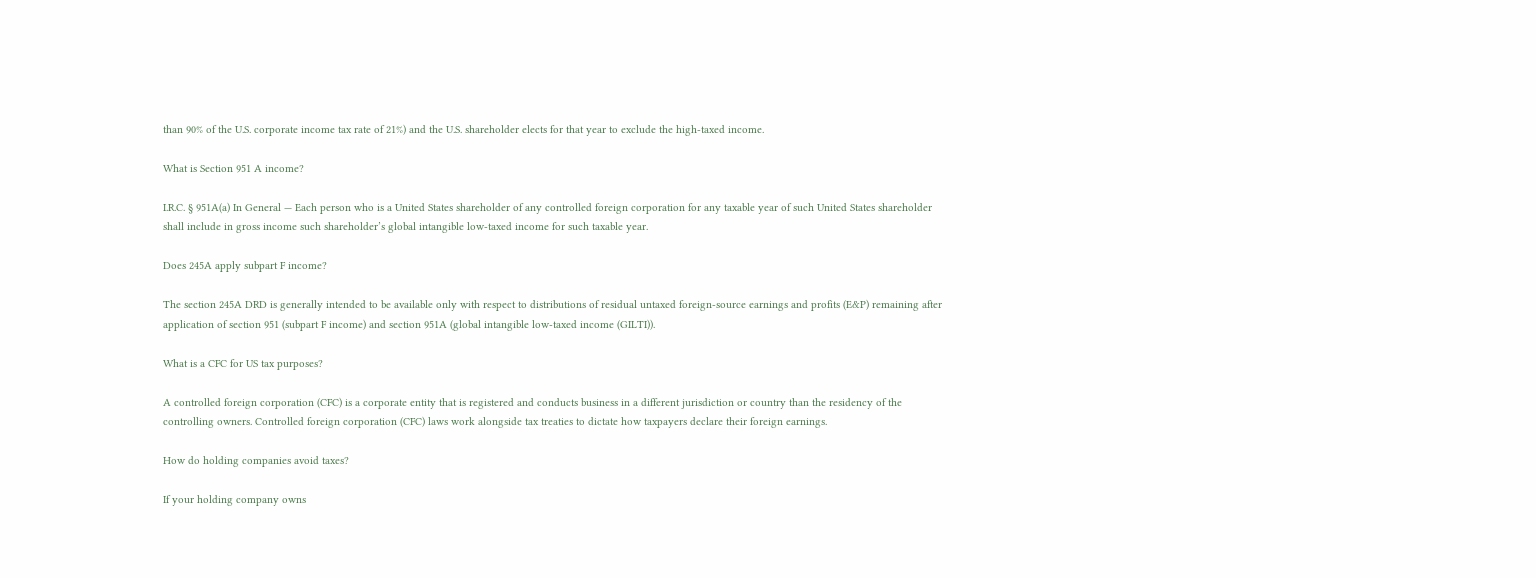than 90% of the U.S. corporate income tax rate of 21%) and the U.S. shareholder elects for that year to exclude the high-taxed income.

What is Section 951 A income?

I.R.C. § 951A(a) In General — Each person who is a United States shareholder of any controlled foreign corporation for any taxable year of such United States shareholder shall include in gross income such shareholder’s global intangible low-taxed income for such taxable year.

Does 245A apply subpart F income?

The section 245A DRD is generally intended to be available only with respect to distributions of residual untaxed foreign-source earnings and profits (E&P) remaining after application of section 951 (subpart F income) and section 951A (global intangible low-taxed income (GILTI)).

What is a CFC for US tax purposes?

A controlled foreign corporation (CFC) is a corporate entity that is registered and conducts business in a different jurisdiction or country than the residency of the controlling owners. Controlled foreign corporation (CFC) laws work alongside tax treaties to dictate how taxpayers declare their foreign earnings.

How do holding companies avoid taxes?

If your holding company owns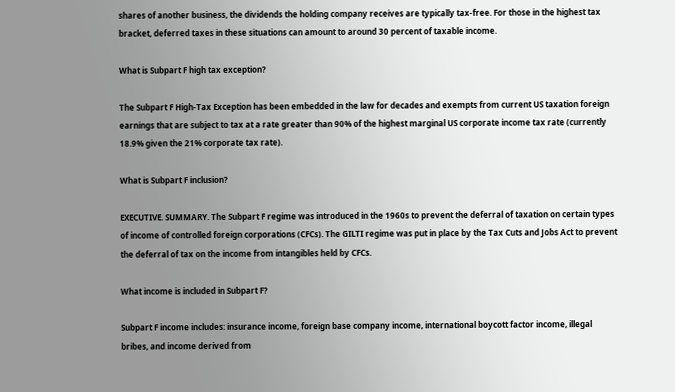shares of another business, the dividends the holding company receives are typically tax-free. For those in the highest tax bracket, deferred taxes in these situations can amount to around 30 percent of taxable income.

What is Subpart F high tax exception?

The Subpart F High-Tax Exception has been embedded in the law for decades and exempts from current US taxation foreign earnings that are subject to tax at a rate greater than 90% of the highest marginal US corporate income tax rate (currently 18.9% given the 21% corporate tax rate).

What is Subpart F inclusion?

EXECUTIVE. SUMMARY. The Subpart F regime was introduced in the 1960s to prevent the deferral of taxation on certain types of income of controlled foreign corporations (CFCs). The GILTI regime was put in place by the Tax Cuts and Jobs Act to prevent the deferral of tax on the income from intangibles held by CFCs.

What income is included in Subpart F?

Subpart F income includes: insurance income, foreign base company income, international boycott factor income, illegal bribes, and income derived from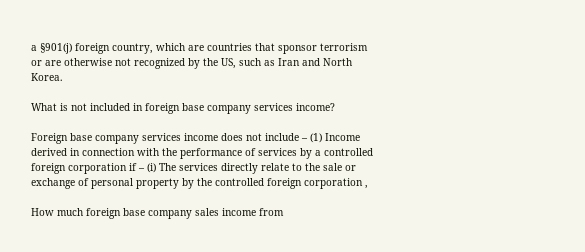a §901(j) foreign country, which are countries that sponsor terrorism or are otherwise not recognized by the US, such as Iran and North Korea.

What is not included in foreign base company services income?

Foreign base company services income does not include – (1) Income derived in connection with the performance of services by a controlled foreign corporation if – (i) The services directly relate to the sale or exchange of personal property by the controlled foreign corporation ,

How much foreign base company sales income from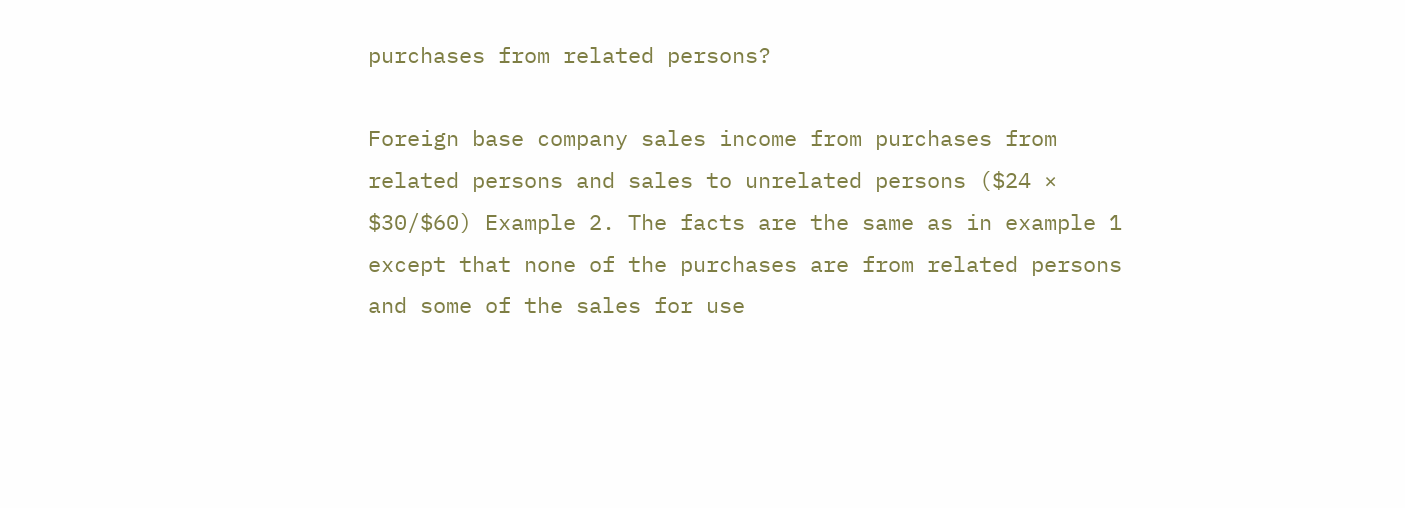purchases from related persons?

Foreign base company sales income from purchases from related persons and sales to unrelated persons ($24 × $30/$60) Example 2. The facts are the same as in example 1 except that none of the purchases are from related persons and some of the sales for use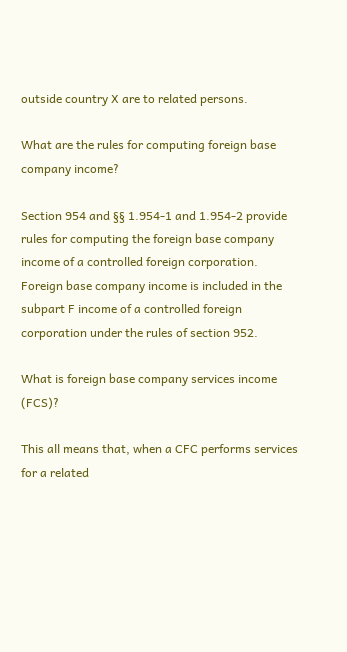outside country X are to related persons.

What are the rules for computing foreign base company income?

Section 954 and §§ 1.954-1 and 1.954-2 provide rules for computing the foreign base company income of a controlled foreign corporation. Foreign base company income is included in the subpart F income of a controlled foreign corporation under the rules of section 952.

What is foreign base company services income (FCS)?

This all means that, when a CFC performs services for a related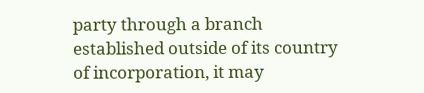party through a branch established outside of its country of incorporation, it may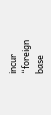incur “foreign base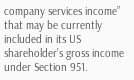company services income” that may be currently included in its US shareholder’s gross income under Section 951.